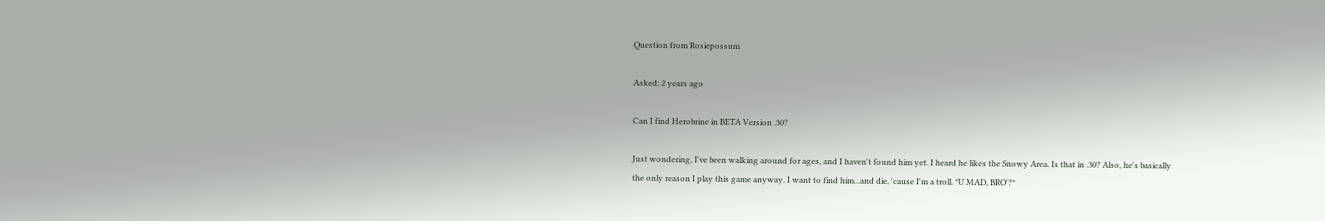Question from Rosiepossum

Asked: 2 years ago

Can I find Herobrine in BETA Version .30?

Just wondering, I've been walking around for ages, and I haven't found him yet. I heard he likes the Snowy Area. Is that in .30? Also, he's basically the only reason I play this game anyway. I want to find him...and die, 'cause I'm a troll. *U MAD, BRO'?*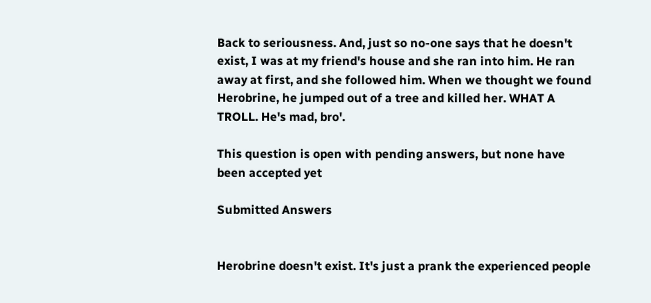Back to seriousness. And, just so no-one says that he doesn't exist, I was at my friend's house and she ran into him. He ran away at first, and she followed him. When we thought we found Herobrine, he jumped out of a tree and killed her. WHAT A TROLL. He's mad, bro'.

This question is open with pending answers, but none have been accepted yet

Submitted Answers


Herobrine doesn't exist. It's just a prank the experienced people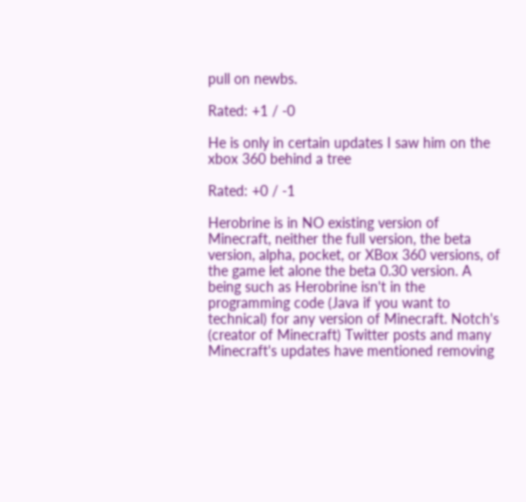pull on newbs.

Rated: +1 / -0

He is only in certain updates I saw him on the xbox 360 behind a tree

Rated: +0 / -1

Herobrine is in NO existing version of Minecraft, neither the full version, the beta version, alpha, pocket, or XBox 360 versions, of the game let alone the beta 0.30 version. A being such as Herobrine isn't in the programming code (Java if you want to technical) for any version of Minecraft. Notch's (creator of Minecraft) Twitter posts and many Minecraft's updates have mentioned removing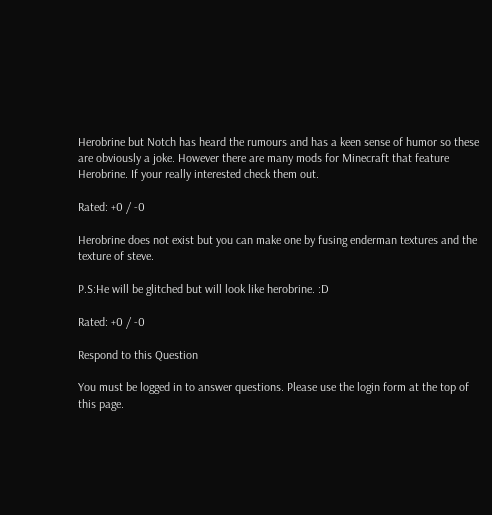Herobrine but Notch has heard the rumours and has a keen sense of humor so these are obviously a joke. However there are many mods for Minecraft that feature Herobrine. If your really interested check them out.

Rated: +0 / -0

Herobrine does not exist but you can make one by fusing enderman textures and the texture of steve.

P.S:He will be glitched but will look like herobrine. :D

Rated: +0 / -0

Respond to this Question

You must be logged in to answer questions. Please use the login form at the top of this page.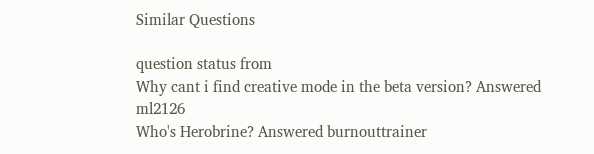Similar Questions

question status from
Why cant i find creative mode in the beta version? Answered ml2126
Who's Herobrine? Answered burnouttrainer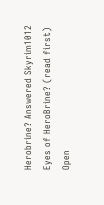Herobrine? Answered Skyrim1012
Eyes of HeroBrine? (read first) Open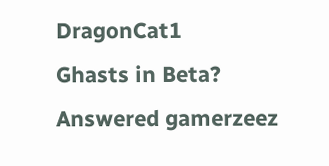DragonCat1
Ghasts in Beta? Answered gamerzeez